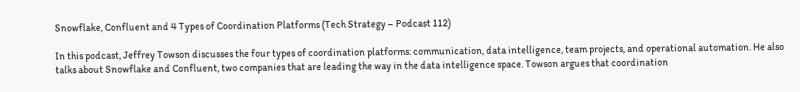Snowflake, Confluent and 4 Types of Coordination Platforms (Tech Strategy – Podcast 112)

In this podcast, Jeffrey Towson discusses the four types of coordination platforms: communication, data intelligence, team projects, and operational automation. He also talks about Snowflake and Confluent, two companies that are leading the way in the data intelligence space. Towson argues that coordination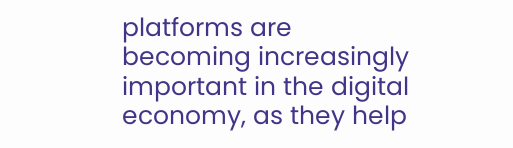platforms are becoming increasingly important in the digital economy, as they help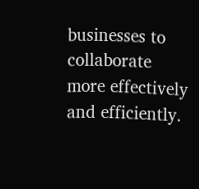businesses to collaborate more effectively and efficiently.